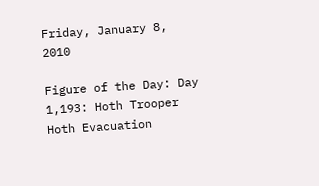Friday, January 8, 2010

Figure of the Day: Day 1,193: Hoth Trooper Hoth Evacuation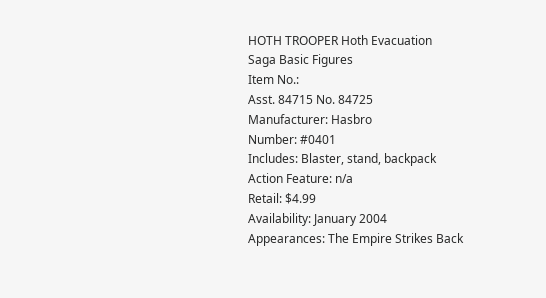HOTH TROOPER Hoth Evacuation
Saga Basic Figures
Item No.:
Asst. 84715 No. 84725
Manufacturer: Hasbro
Number: #0401
Includes: Blaster, stand, backpack
Action Feature: n/a
Retail: $4.99
Availability: January 2004
Appearances: The Empire Strikes Back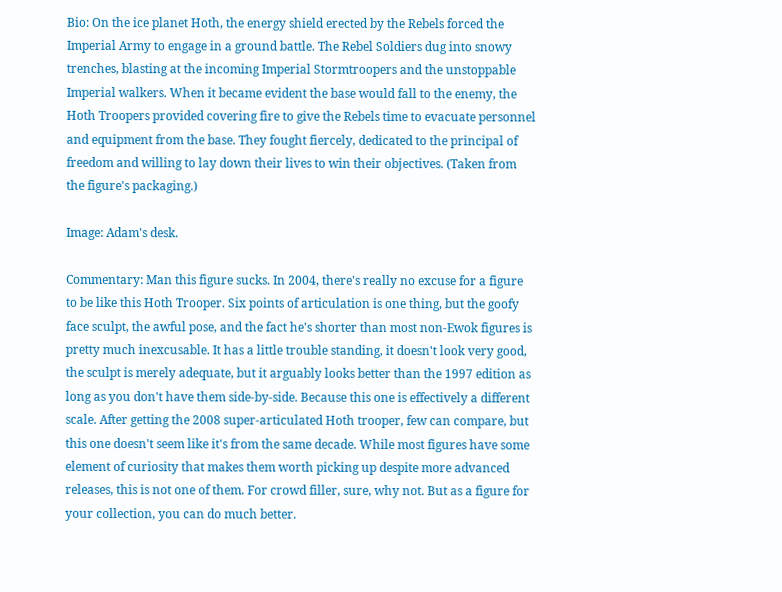Bio: On the ice planet Hoth, the energy shield erected by the Rebels forced the Imperial Army to engage in a ground battle. The Rebel Soldiers dug into snowy trenches, blasting at the incoming Imperial Stormtroopers and the unstoppable Imperial walkers. When it became evident the base would fall to the enemy, the Hoth Troopers provided covering fire to give the Rebels time to evacuate personnel and equipment from the base. They fought fiercely, dedicated to the principal of freedom and willing to lay down their lives to win their objectives. (Taken from the figure's packaging.)

Image: Adam's desk.

Commentary: Man this figure sucks. In 2004, there's really no excuse for a figure to be like this Hoth Trooper. Six points of articulation is one thing, but the goofy face sculpt, the awful pose, and the fact he's shorter than most non-Ewok figures is pretty much inexcusable. It has a little trouble standing, it doesn't look very good, the sculpt is merely adequate, but it arguably looks better than the 1997 edition as long as you don't have them side-by-side. Because this one is effectively a different scale. After getting the 2008 super-articulated Hoth trooper, few can compare, but this one doesn't seem like it's from the same decade. While most figures have some element of curiosity that makes them worth picking up despite more advanced releases, this is not one of them. For crowd filler, sure, why not. But as a figure for your collection, you can do much better.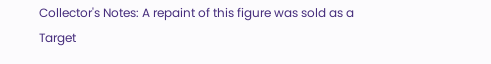Collector's Notes: A repaint of this figure was sold as a Target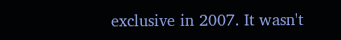exclusive in 2007. It wasn't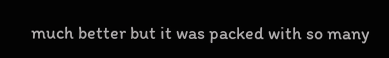much better but it was packed with so many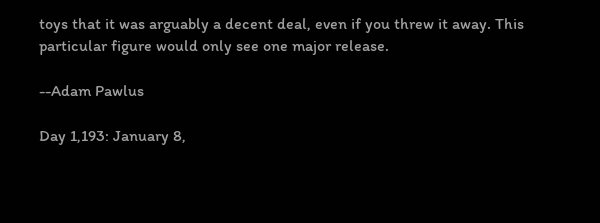toys that it was arguably a decent deal, even if you threw it away. This particular figure would only see one major release.

--Adam Pawlus

Day 1,193: January 8,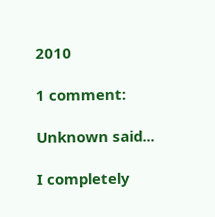2010

1 comment:

Unknown said...

I completely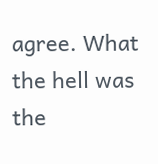agree. What the hell was the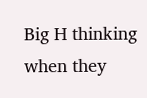Big H thinking when they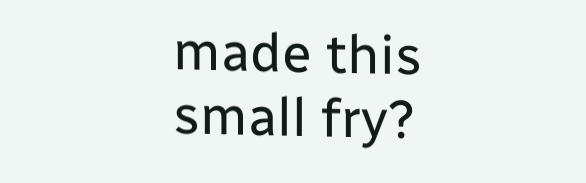made this small fry?